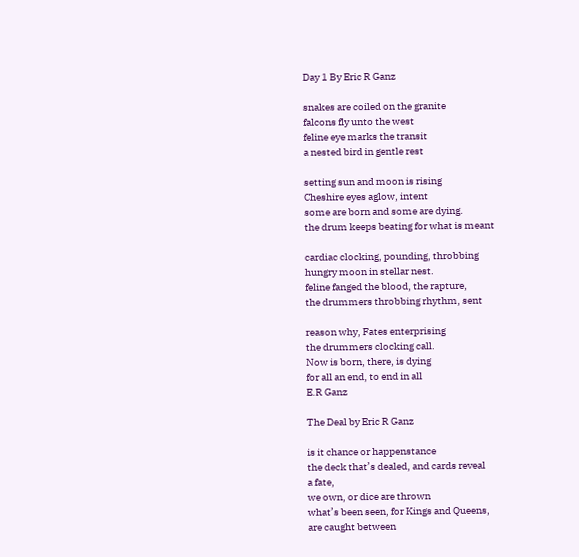Day 1 By Eric R Ganz

snakes are coiled on the granite
falcons fly unto the west
feline eye marks the transit
a nested bird in gentle rest

setting sun and moon is rising
Cheshire eyes aglow, intent
some are born and some are dying.
the drum keeps beating for what is meant

cardiac clocking, pounding, throbbing
hungry moon in stellar nest.
feline fanged the blood, the rapture,
the drummers throbbing rhythm, sent

reason why, Fates enterprising
the drummers clocking call.
Now is born, there, is dying
for all an end, to end in all
E.R Ganz

The Deal by Eric R Ganz

is it chance or happenstance
the deck that’s dealed, and cards reveal
a fate,
we own, or dice are thrown
what’s been seen, for Kings and Queens,
are caught between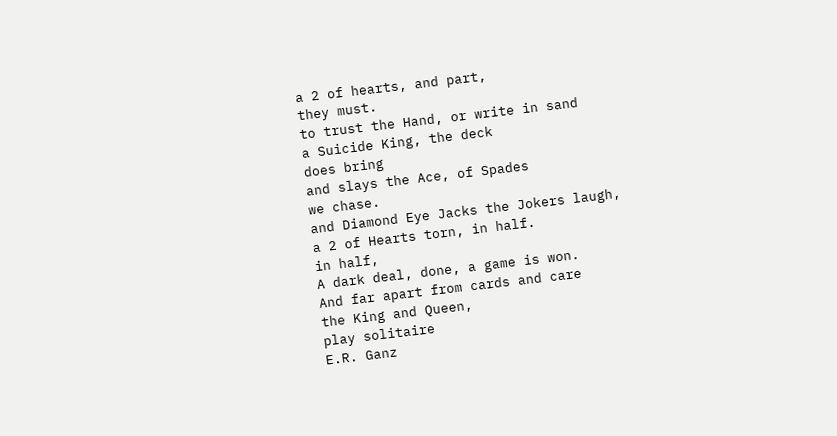a 2 of hearts, and part,
they must.
to trust the Hand, or write in sand
a Suicide King, the deck
does bring
and slays the Ace, of Spades
we chase.
and Diamond Eye Jacks the Jokers laugh,
a 2 of Hearts torn, in half.
in half,
A dark deal, done, a game is won.
And far apart from cards and care
the King and Queen,
play solitaire
E.R. Ganz